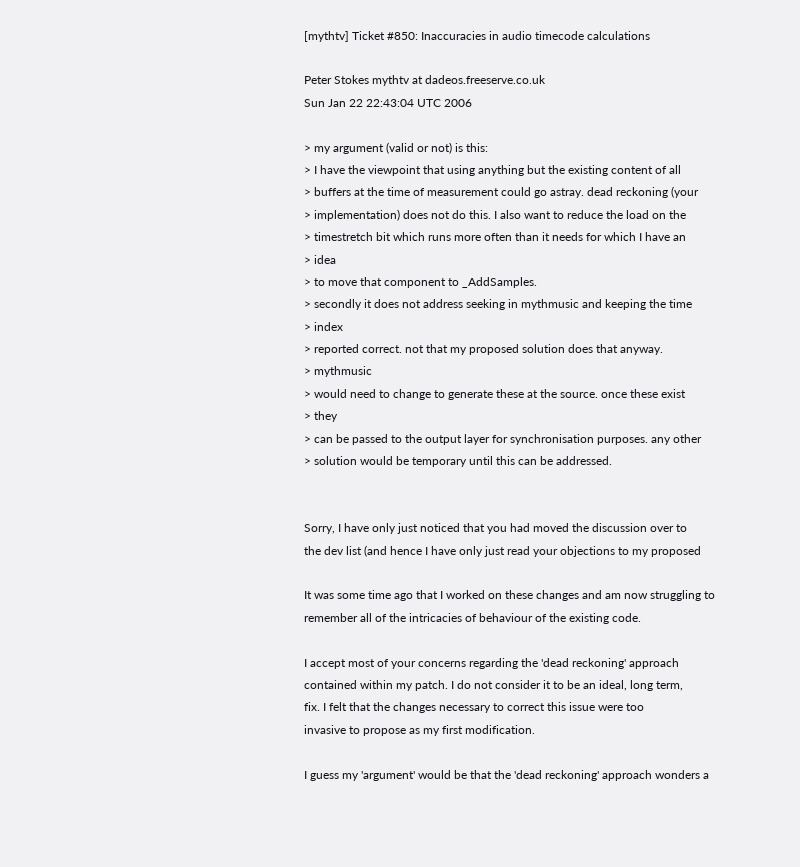[mythtv] Ticket #850: Inaccuracies in audio timecode calculations

Peter Stokes mythtv at dadeos.freeserve.co.uk
Sun Jan 22 22:43:04 UTC 2006

> my argument (valid or not) is this:
> I have the viewpoint that using anything but the existing content of all
> buffers at the time of measurement could go astray. dead reckoning (your
> implementation) does not do this. I also want to reduce the load on the
> timestretch bit which runs more often than it needs for which I have an
> idea
> to move that component to _AddSamples.
> secondly it does not address seeking in mythmusic and keeping the time
> index
> reported correct. not that my proposed solution does that anyway.
> mythmusic
> would need to change to generate these at the source. once these exist
> they
> can be passed to the output layer for synchronisation purposes. any other
> solution would be temporary until this can be addressed.


Sorry, I have only just noticed that you had moved the discussion over to
the dev list (and hence I have only just read your objections to my proposed

It was some time ago that I worked on these changes and am now struggling to
remember all of the intricacies of behaviour of the existing code.

I accept most of your concerns regarding the 'dead reckoning' approach
contained within my patch. I do not consider it to be an ideal, long term,
fix. I felt that the changes necessary to correct this issue were too
invasive to propose as my first modification.

I guess my 'argument' would be that the 'dead reckoning' approach wonders a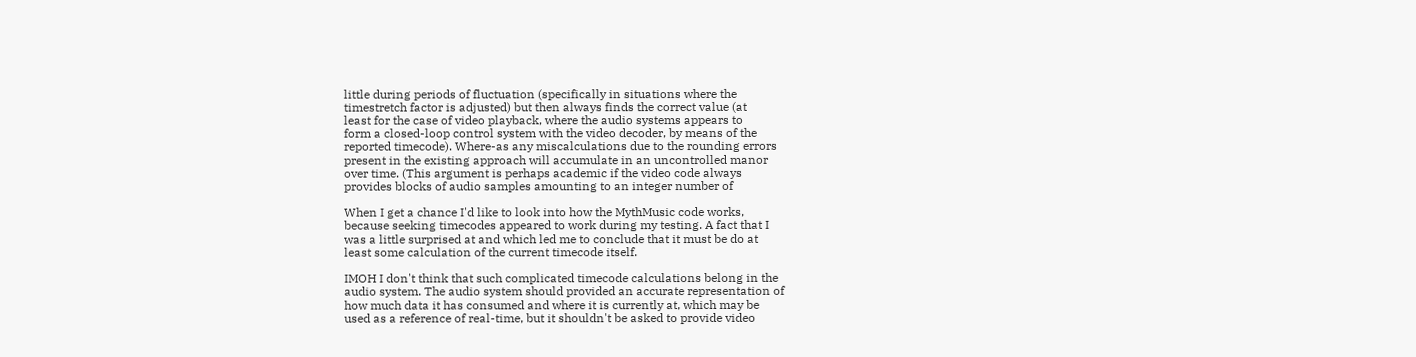little during periods of fluctuation (specifically in situations where the
timestretch factor is adjusted) but then always finds the correct value (at
least for the case of video playback, where the audio systems appears to
form a closed-loop control system with the video decoder, by means of the
reported timecode). Where-as any miscalculations due to the rounding errors
present in the existing approach will accumulate in an uncontrolled manor
over time. (This argument is perhaps academic if the video code always
provides blocks of audio samples amounting to an integer number of

When I get a chance I'd like to look into how the MythMusic code works,
because seeking timecodes appeared to work during my testing. A fact that I
was a little surprised at and which led me to conclude that it must be do at
least some calculation of the current timecode itself.

IMOH I don't think that such complicated timecode calculations belong in the
audio system. The audio system should provided an accurate representation of
how much data it has consumed and where it is currently at, which may be
used as a reference of real-time, but it shouldn't be asked to provide video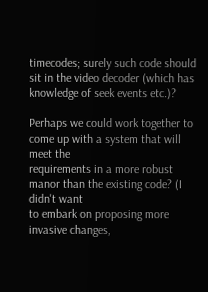timecodes; surely such code should sit in the video decoder (which has
knowledge of seek events etc.)?

Perhaps we could work together to come up with a system that will meet the
requirements in a more robust manor than the existing code? (I didn't want
to embark on proposing more invasive changes,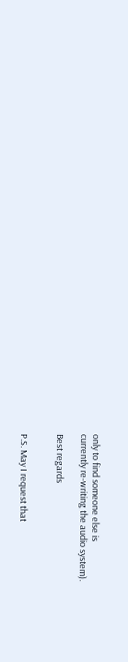only to find someone else is
currently re-writing the audio system).

Best regards


P.S. May I request that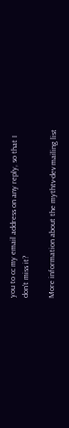you to cc my email address on any reply, so that I
don't miss it?

More information about the mythtv-dev mailing list